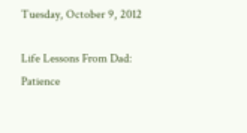Tuesday, October 9, 2012

Life Lessons From Dad: Patience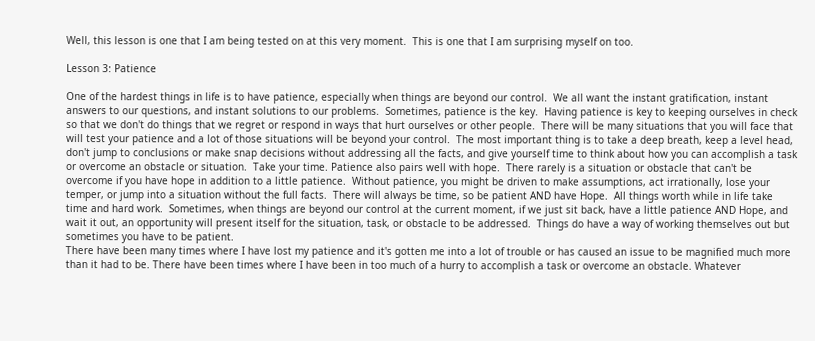Well, this lesson is one that I am being tested on at this very moment.  This is one that I am surprising myself on too.

Lesson 3: Patience

One of the hardest things in life is to have patience, especially when things are beyond our control.  We all want the instant gratification, instant answers to our questions, and instant solutions to our problems.  Sometimes, patience is the key.  Having patience is key to keeping ourselves in check so that we don't do things that we regret or respond in ways that hurt ourselves or other people.  There will be many situations that you will face that will test your patience and a lot of those situations will be beyond your control.  The most important thing is to take a deep breath, keep a level head, don't jump to conclusions or make snap decisions without addressing all the facts, and give yourself time to think about how you can accomplish a task or overcome an obstacle or situation.  Take your time. Patience also pairs well with hope.  There rarely is a situation or obstacle that can't be overcome if you have hope in addition to a little patience.  Without patience, you might be driven to make assumptions, act irrationally, lose your temper, or jump into a situation without the full facts.  There will always be time, so be patient AND have Hope.  All things worth while in life take time and hard work.  Sometimes, when things are beyond our control at the current moment, if we just sit back, have a little patience AND Hope, and wait it out, an opportunity will present itself for the situation, task, or obstacle to be addressed.  Things do have a way of working themselves out but sometimes you have to be patient.
There have been many times where I have lost my patience and it's gotten me into a lot of trouble or has caused an issue to be magnified much more than it had to be. There have been times where I have been in too much of a hurry to accomplish a task or overcome an obstacle. Whatever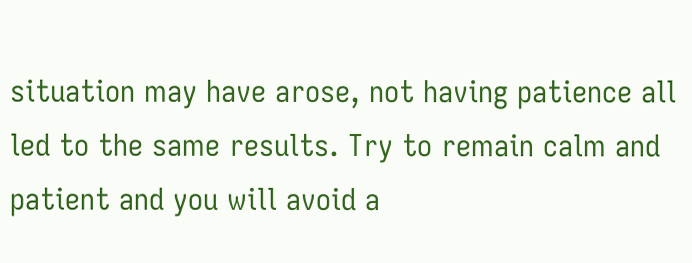situation may have arose, not having patience all led to the same results. Try to remain calm and patient and you will avoid a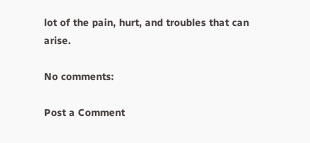lot of the pain, hurt, and troubles that can arise.

No comments:

Post a Comment